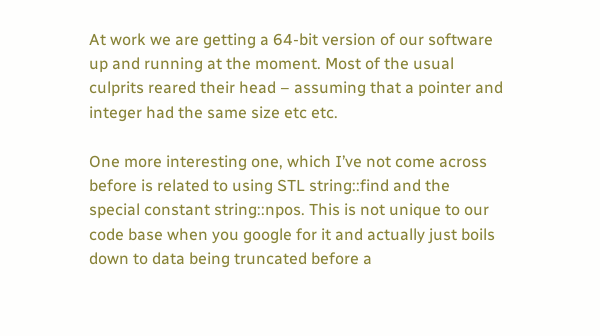At work we are getting a 64-bit version of our software up and running at the moment. Most of the usual culprits reared their head – assuming that a pointer and integer had the same size etc etc.

One more interesting one, which I’ve not come across before is related to using STL string::find and the special constant string::npos. This is not unique to our code base when you google for it and actually just boils down to data being truncated before a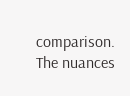comparison. The nuances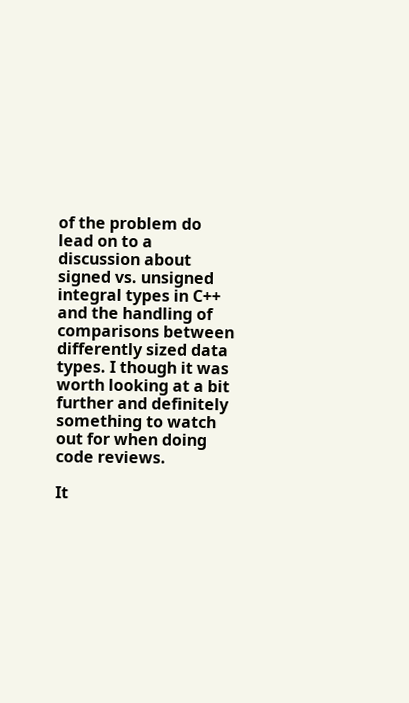of the problem do lead on to a discussion about signed vs. unsigned integral types in C++ and the handling of comparisons between differently sized data types. I though it was worth looking at a bit further and definitely something to watch out for when doing code reviews.

It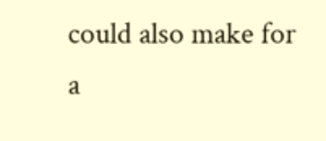could also make for a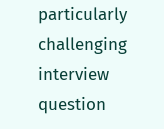particularly challenging interview question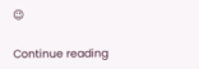😉

Continue reading